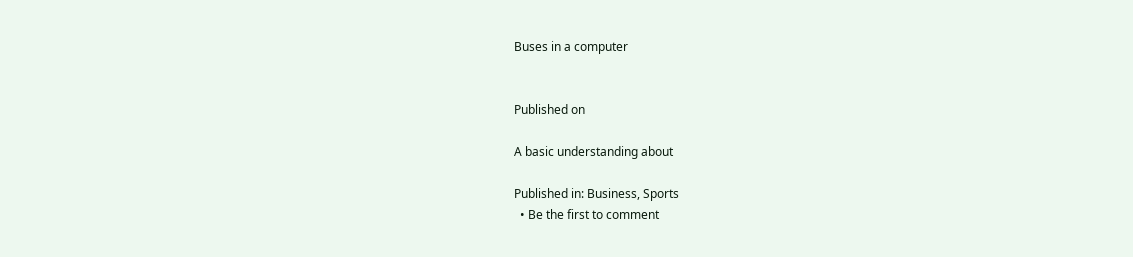Buses in a computer


Published on

A basic understanding about

Published in: Business, Sports
  • Be the first to comment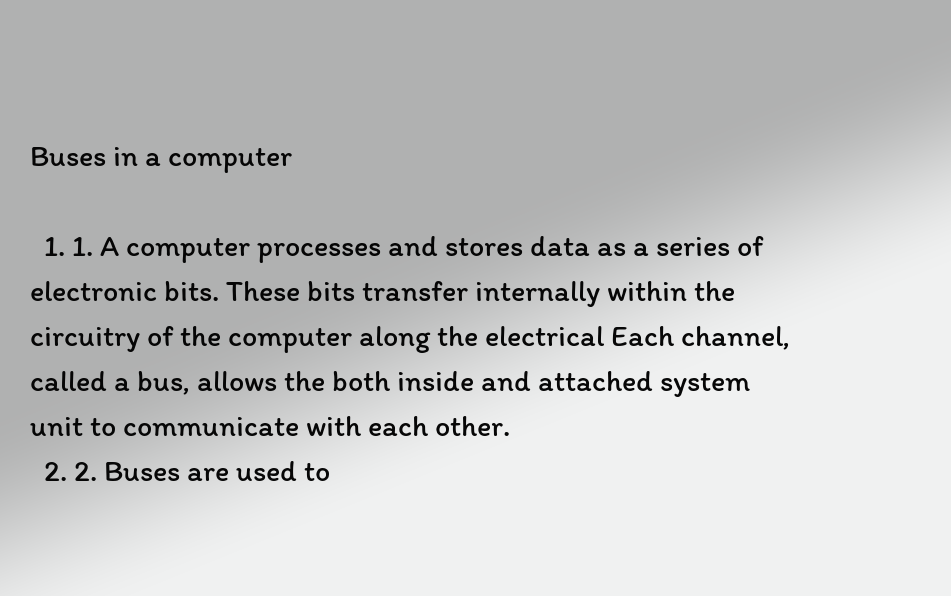Buses in a computer

  1. 1. A computer processes and stores data as a series of electronic bits. These bits transfer internally within the circuitry of the computer along the electrical Each channel, called a bus, allows the both inside and attached system unit to communicate with each other.
  2. 2. Buses are used to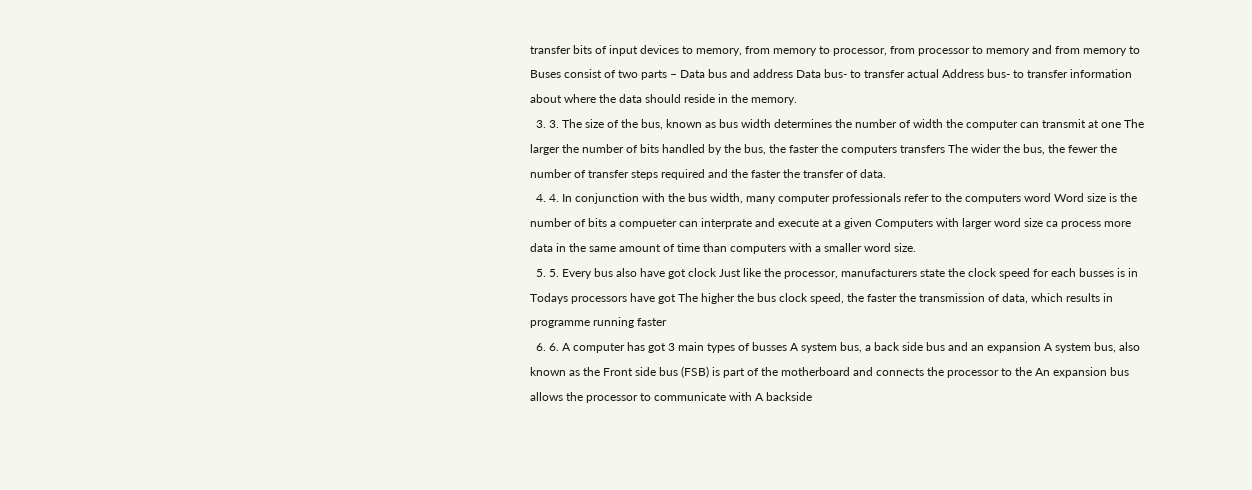transfer bits of input devices to memory, from memory to processor, from processor to memory and from memory to Buses consist of two parts – Data bus and address Data bus- to transfer actual Address bus- to transfer information about where the data should reside in the memory.
  3. 3. The size of the bus, known as bus width determines the number of width the computer can transmit at one The larger the number of bits handled by the bus, the faster the computers transfers The wider the bus, the fewer the number of transfer steps required and the faster the transfer of data.
  4. 4. In conjunction with the bus width, many computer professionals refer to the computers word Word size is the number of bits a compueter can interprate and execute at a given Computers with larger word size ca process more data in the same amount of time than computers with a smaller word size.
  5. 5. Every bus also have got clock Just like the processor, manufacturers state the clock speed for each busses is in Todays processors have got The higher the bus clock speed, the faster the transmission of data, which results in programme running faster
  6. 6. A computer has got 3 main types of busses A system bus, a back side bus and an expansion A system bus, also known as the Front side bus (FSB) is part of the motherboard and connects the processor to the An expansion bus allows the processor to communicate with A backside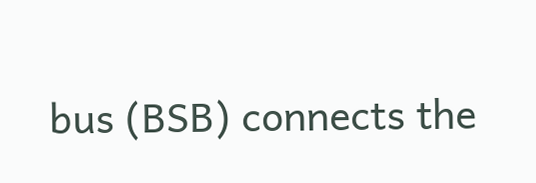bus (BSB) connects the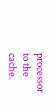processor to the cache.